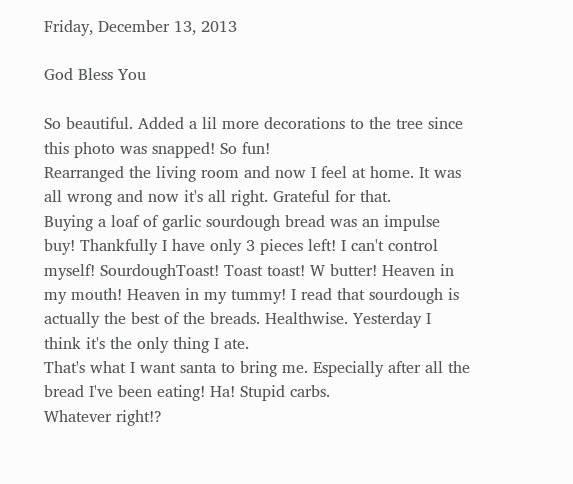Friday, December 13, 2013

God Bless You

So beautiful. Added a lil more decorations to the tree since this photo was snapped! So fun!
Rearranged the living room and now I feel at home. It was all wrong and now it's all right. Grateful for that.
Buying a loaf of garlic sourdough bread was an impulse buy! Thankfully I have only 3 pieces left! I can't control myself! SourdoughToast! Toast toast! W butter! Heaven in my mouth! Heaven in my tummy! I read that sourdough is actually the best of the breads. Healthwise. Yesterday I think it's the only thing I ate.
That's what I want santa to bring me. Especially after all the bread I've been eating! Ha! Stupid carbs.
Whatever right!?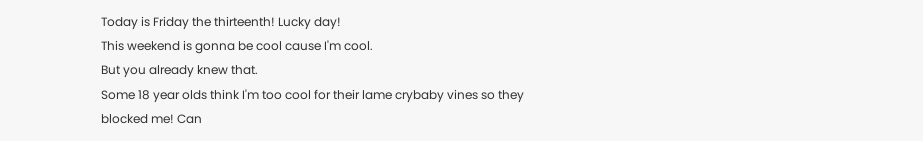Today is Friday the thirteenth! Lucky day!
This weekend is gonna be cool cause I'm cool.
But you already knew that.
Some 18 year olds think I'm too cool for their lame crybaby vines so they blocked me! Can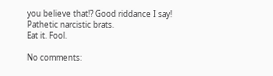you believe that!? Good riddance I say! Pathetic narcistic brats.
Eat it. Fool.

No comments: